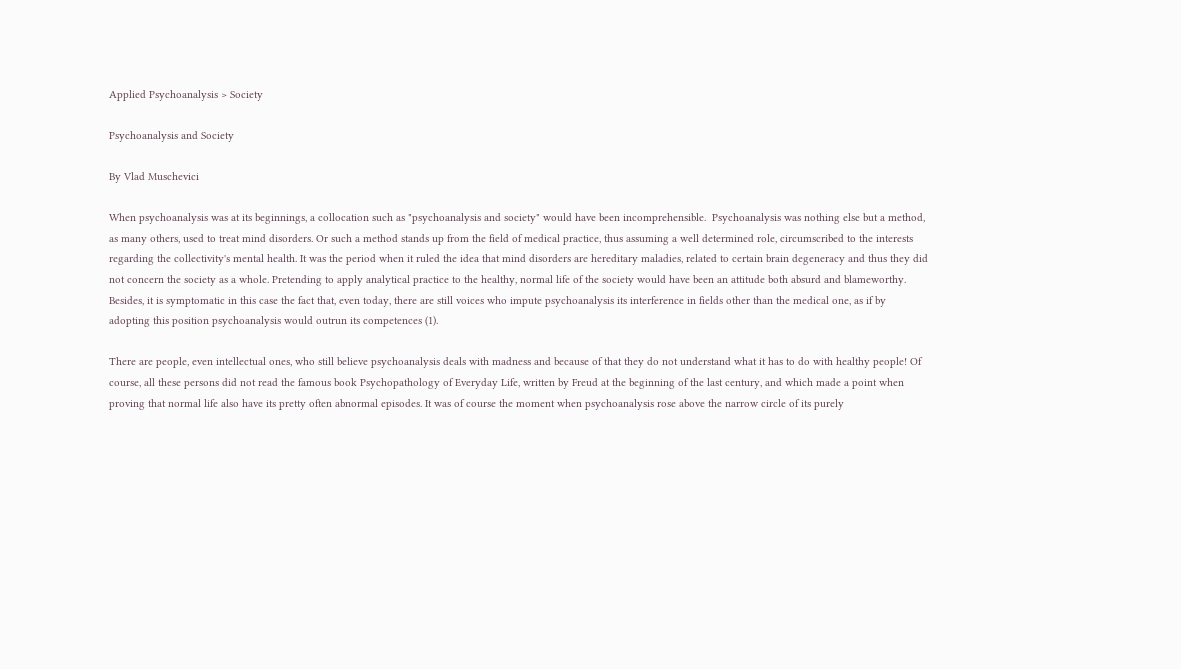Applied Psychoanalysis > Society

Psychoanalysis and Society

By Vlad Muschevici

When psychoanalysis was at its beginnings, a collocation such as "psychoanalysis and society" would have been incomprehensible.  Psychoanalysis was nothing else but a method, as many others, used to treat mind disorders. Or such a method stands up from the field of medical practice, thus assuming a well determined role, circumscribed to the interests regarding the collectivity's mental health. It was the period when it ruled the idea that mind disorders are hereditary maladies, related to certain brain degeneracy and thus they did not concern the society as a whole. Pretending to apply analytical practice to the healthy, normal life of the society would have been an attitude both absurd and blameworthy. Besides, it is symptomatic in this case the fact that, even today, there are still voices who impute psychoanalysis its interference in fields other than the medical one, as if by adopting this position psychoanalysis would outrun its competences (1).

There are people, even intellectual ones, who still believe psychoanalysis deals with madness and because of that they do not understand what it has to do with healthy people! Of course, all these persons did not read the famous book Psychopathology of Everyday Life, written by Freud at the beginning of the last century, and which made a point when proving that normal life also have its pretty often abnormal episodes. It was of course the moment when psychoanalysis rose above the narrow circle of its purely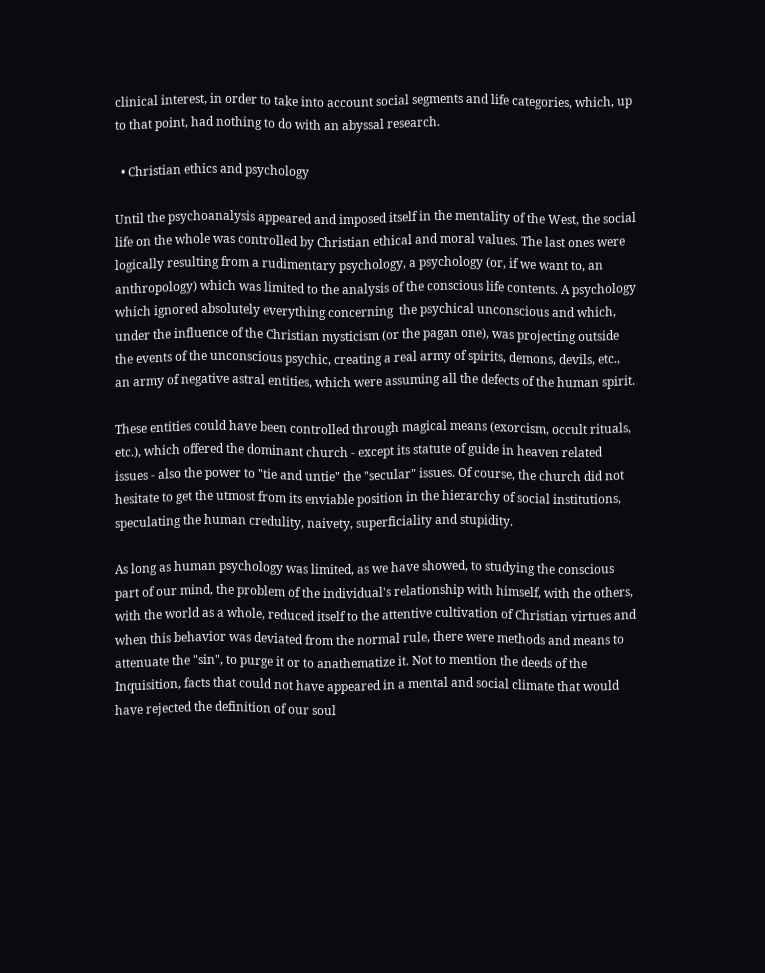clinical interest, in order to take into account social segments and life categories, which, up to that point, had nothing to do with an abyssal research.

  • Christian ethics and psychology

Until the psychoanalysis appeared and imposed itself in the mentality of the West, the social life on the whole was controlled by Christian ethical and moral values. The last ones were logically resulting from a rudimentary psychology, a psychology (or, if we want to, an anthropology) which was limited to the analysis of the conscious life contents. A psychology which ignored absolutely everything concerning  the psychical unconscious and which, under the influence of the Christian mysticism (or the pagan one), was projecting outside the events of the unconscious psychic, creating a real army of spirits, demons, devils, etc., an army of negative astral entities, which were assuming all the defects of the human spirit.

These entities could have been controlled through magical means (exorcism, occult rituals, etc.), which offered the dominant church - except its statute of guide in heaven related issues - also the power to "tie and untie" the "secular" issues. Of course, the church did not hesitate to get the utmost from its enviable position in the hierarchy of social institutions, speculating the human credulity, naivety, superficiality and stupidity.

As long as human psychology was limited, as we have showed, to studying the conscious part of our mind, the problem of the individual's relationship with himself, with the others, with the world as a whole, reduced itself to the attentive cultivation of Christian virtues and when this behavior was deviated from the normal rule, there were methods and means to attenuate the "sin", to purge it or to anathematize it. Not to mention the deeds of the Inquisition, facts that could not have appeared in a mental and social climate that would have rejected the definition of our soul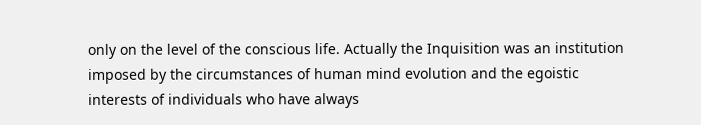only on the level of the conscious life. Actually the Inquisition was an institution imposed by the circumstances of human mind evolution and the egoistic interests of individuals who have always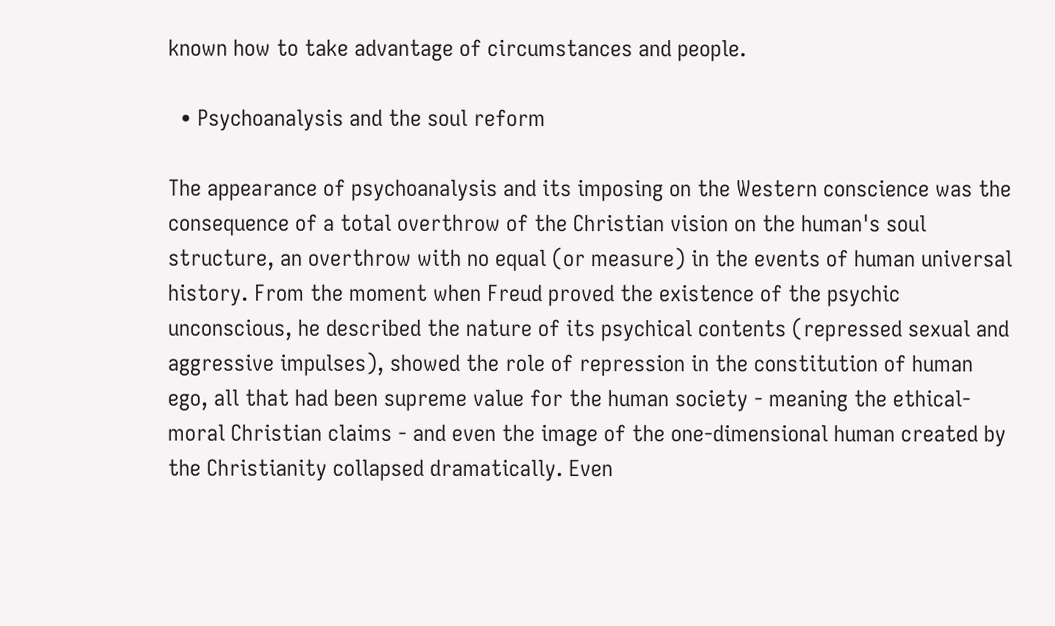known how to take advantage of circumstances and people.

  • Psychoanalysis and the soul reform

The appearance of psychoanalysis and its imposing on the Western conscience was the consequence of a total overthrow of the Christian vision on the human's soul structure, an overthrow with no equal (or measure) in the events of human universal history. From the moment when Freud proved the existence of the psychic unconscious, he described the nature of its psychical contents (repressed sexual and aggressive impulses), showed the role of repression in the constitution of human ego, all that had been supreme value for the human society - meaning the ethical-moral Christian claims - and even the image of the one-dimensional human created by the Christianity collapsed dramatically. Even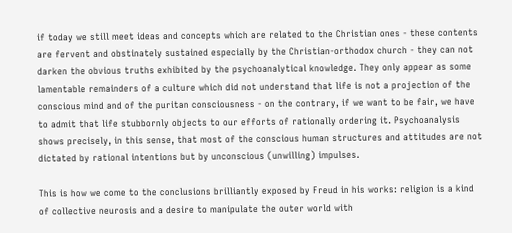if today we still meet ideas and concepts which are related to the Christian ones - these contents are fervent and obstinately sustained especially by the Christian-orthodox church - they can not darken the obvious truths exhibited by the psychoanalytical knowledge. They only appear as some lamentable remainders of a culture which did not understand that life is not a projection of the conscious mind and of the puritan consciousness - on the contrary, if we want to be fair, we have to admit that life stubbornly objects to our efforts of rationally ordering it. Psychoanalysis shows precisely, in this sense, that most of the conscious human structures and attitudes are not dictated by rational intentions but by unconscious (unwilling) impulses.

This is how we come to the conclusions brilliantly exposed by Freud in his works: religion is a kind of collective neurosis and a desire to manipulate the outer world with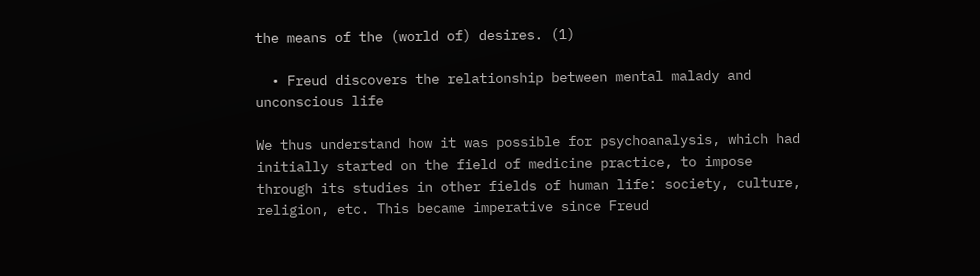the means of the (world of) desires. (1)

  • Freud discovers the relationship between mental malady and unconscious life

We thus understand how it was possible for psychoanalysis, which had initially started on the field of medicine practice, to impose through its studies in other fields of human life: society, culture, religion, etc. This became imperative since Freud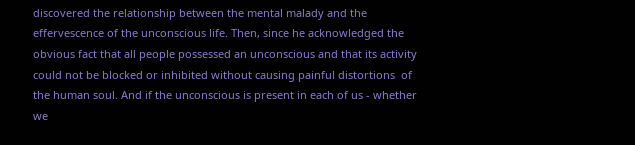discovered the relationship between the mental malady and the effervescence of the unconscious life. Then, since he acknowledged the obvious fact that all people possessed an unconscious and that its activity could not be blocked or inhibited without causing painful distortions  of the human soul. And if the unconscious is present in each of us - whether we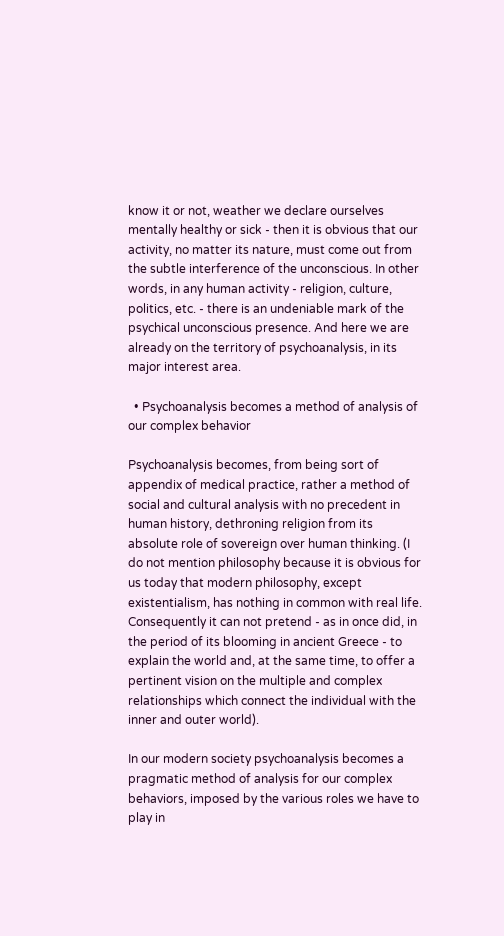know it or not, weather we declare ourselves mentally healthy or sick - then it is obvious that our activity, no matter its nature, must come out from the subtle interference of the unconscious. In other words, in any human activity - religion, culture, politics, etc. - there is an undeniable mark of the psychical unconscious presence. And here we are already on the territory of psychoanalysis, in its major interest area.

  • Psychoanalysis becomes a method of analysis of our complex behavior

Psychoanalysis becomes, from being sort of appendix of medical practice, rather a method of social and cultural analysis with no precedent in human history, dethroning religion from its absolute role of sovereign over human thinking. (I do not mention philosophy because it is obvious for us today that modern philosophy, except existentialism, has nothing in common with real life. Consequently it can not pretend - as in once did, in the period of its blooming in ancient Greece - to explain the world and, at the same time, to offer a pertinent vision on the multiple and complex relationships which connect the individual with the inner and outer world).

In our modern society psychoanalysis becomes a pragmatic method of analysis for our complex behaviors, imposed by the various roles we have to play in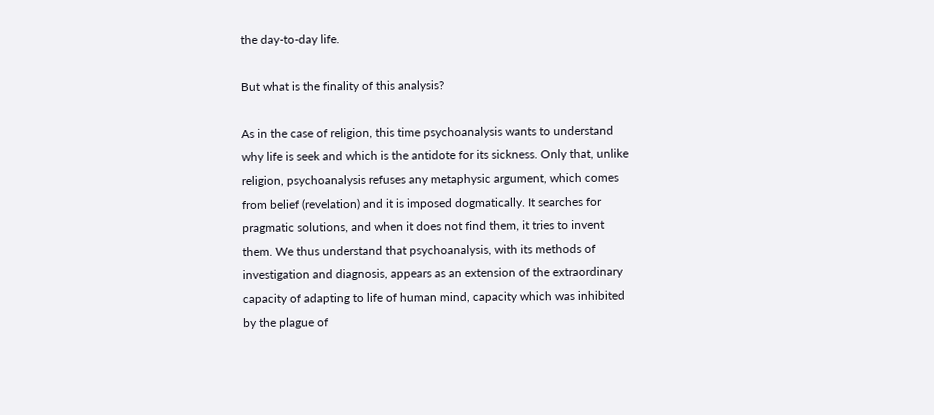the day-to-day life.

But what is the finality of this analysis?

As in the case of religion, this time psychoanalysis wants to understand why life is seek and which is the antidote for its sickness. Only that, unlike religion, psychoanalysis refuses any metaphysic argument, which comes from belief (revelation) and it is imposed dogmatically. It searches for pragmatic solutions, and when it does not find them, it tries to invent them. We thus understand that psychoanalysis, with its methods of investigation and diagnosis, appears as an extension of the extraordinary capacity of adapting to life of human mind, capacity which was inhibited by the plague of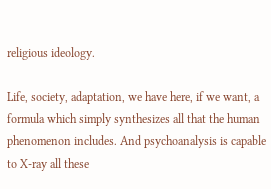religious ideology.

Life, society, adaptation, we have here, if we want, a formula which simply synthesizes all that the human phenomenon includes. And psychoanalysis is capable to X-ray all these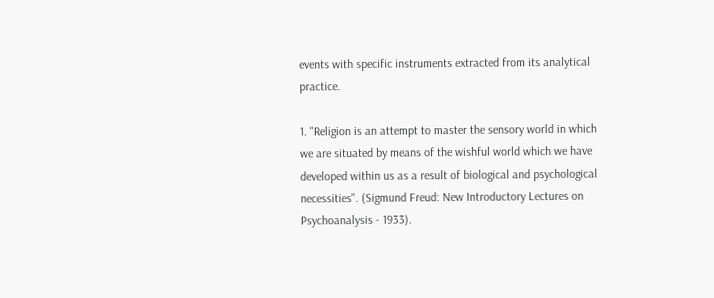events with specific instruments extracted from its analytical practice.

1. "Religion is an attempt to master the sensory world in which we are situated by means of the wishful world which we have developed within us as a result of biological and psychological necessities". (Sigmund Freud: New Introductory Lectures on Psychoanalysis - 1933).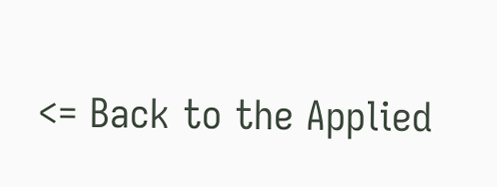<= Back to the Applied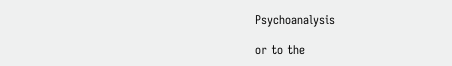Psychoanalysis

or to the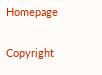Homepage

Copyright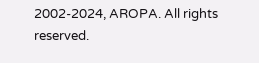2002-2024, AROPA. All rights reserved.